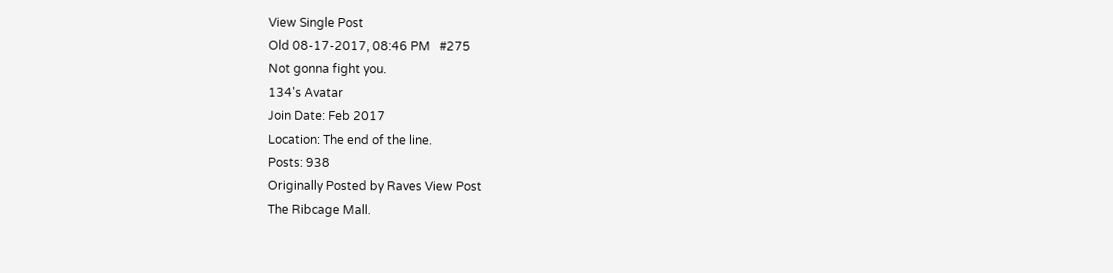View Single Post
Old 08-17-2017, 08:46 PM   #275
Not gonna fight you.
134's Avatar
Join Date: Feb 2017
Location: The end of the line.
Posts: 938
Originally Posted by Raves View Post
The Ribcage Mall.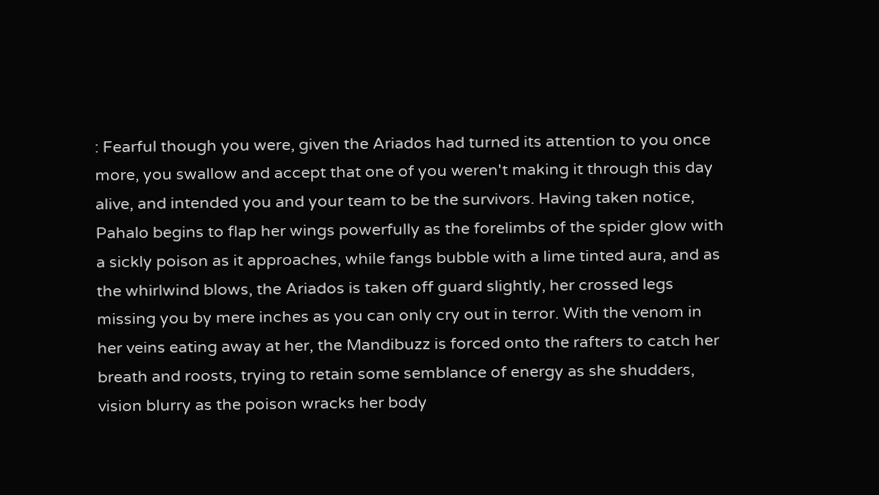: Fearful though you were, given the Ariados had turned its attention to you once more, you swallow and accept that one of you weren't making it through this day alive, and intended you and your team to be the survivors. Having taken notice, Pahalo begins to flap her wings powerfully as the forelimbs of the spider glow with a sickly poison as it approaches, while fangs bubble with a lime tinted aura, and as the whirlwind blows, the Ariados is taken off guard slightly, her crossed legs missing you by mere inches as you can only cry out in terror. With the venom in her veins eating away at her, the Mandibuzz is forced onto the rafters to catch her breath and roosts, trying to retain some semblance of energy as she shudders, vision blurry as the poison wracks her body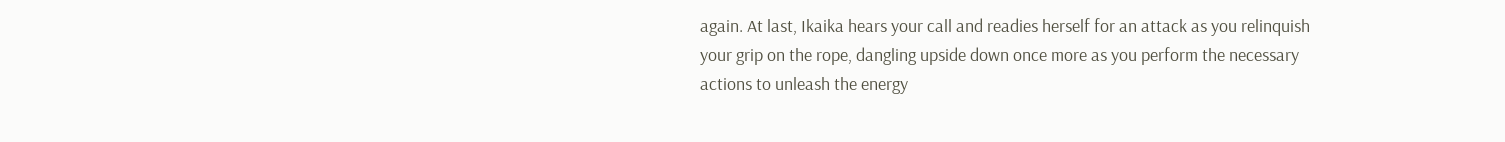again. At last, Ikaika hears your call and readies herself for an attack as you relinquish your grip on the rope, dangling upside down once more as you perform the necessary actions to unleash the energy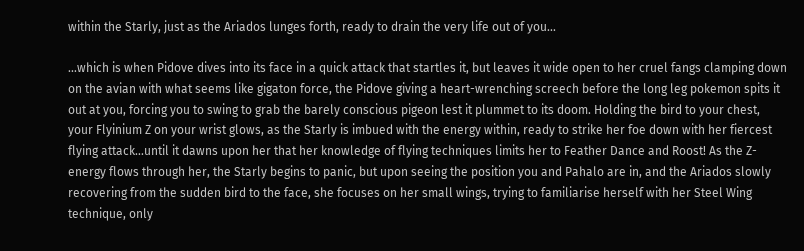within the Starly, just as the Ariados lunges forth, ready to drain the very life out of you...

...which is when Pidove dives into its face in a quick attack that startles it, but leaves it wide open to her cruel fangs clamping down on the avian with what seems like gigaton force, the Pidove giving a heart-wrenching screech before the long leg pokemon spits it out at you, forcing you to swing to grab the barely conscious pigeon lest it plummet to its doom. Holding the bird to your chest, your Flyinium Z on your wrist glows, as the Starly is imbued with the energy within, ready to strike her foe down with her fiercest flying attack...until it dawns upon her that her knowledge of flying techniques limits her to Feather Dance and Roost! As the Z-energy flows through her, the Starly begins to panic, but upon seeing the position you and Pahalo are in, and the Ariados slowly recovering from the sudden bird to the face, she focuses on her small wings, trying to familiarise herself with her Steel Wing technique, only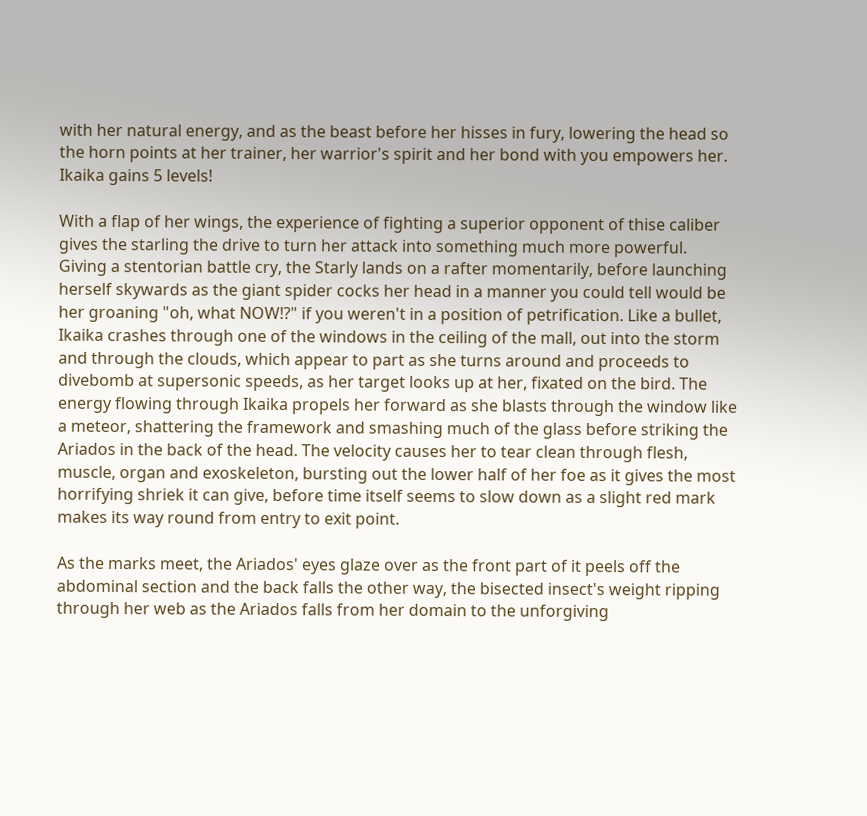with her natural energy, and as the beast before her hisses in fury, lowering the head so the horn points at her trainer, her warrior's spirit and her bond with you empowers her. Ikaika gains 5 levels!

With a flap of her wings, the experience of fighting a superior opponent of thise caliber gives the starling the drive to turn her attack into something much more powerful. Giving a stentorian battle cry, the Starly lands on a rafter momentarily, before launching herself skywards as the giant spider cocks her head in a manner you could tell would be her groaning "oh, what NOW!?" if you weren't in a position of petrification. Like a bullet, Ikaika crashes through one of the windows in the ceiling of the mall, out into the storm and through the clouds, which appear to part as she turns around and proceeds to divebomb at supersonic speeds, as her target looks up at her, fixated on the bird. The energy flowing through Ikaika propels her forward as she blasts through the window like a meteor, shattering the framework and smashing much of the glass before striking the Ariados in the back of the head. The velocity causes her to tear clean through flesh, muscle, organ and exoskeleton, bursting out the lower half of her foe as it gives the most horrifying shriek it can give, before time itself seems to slow down as a slight red mark makes its way round from entry to exit point.

As the marks meet, the Ariados' eyes glaze over as the front part of it peels off the abdominal section and the back falls the other way, the bisected insect's weight ripping through her web as the Ariados falls from her domain to the unforgiving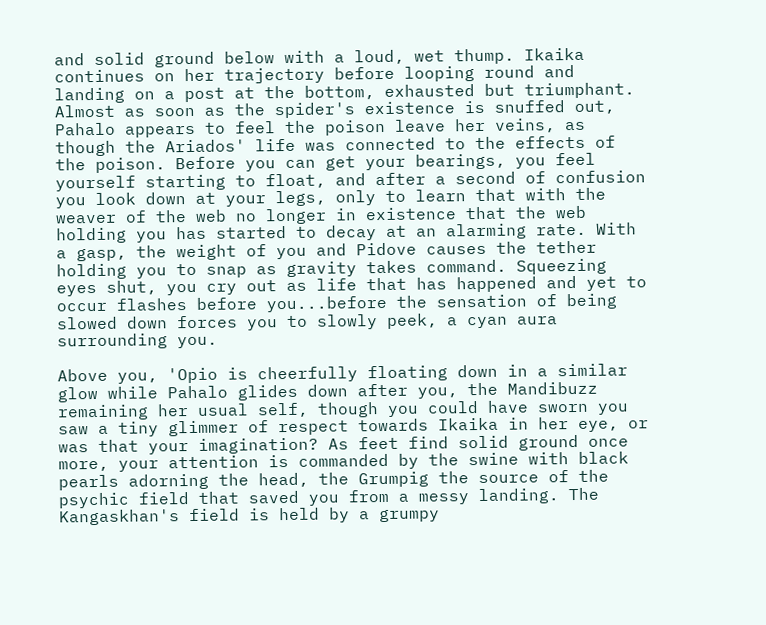and solid ground below with a loud, wet thump. Ikaika continues on her trajectory before looping round and landing on a post at the bottom, exhausted but triumphant. Almost as soon as the spider's existence is snuffed out, Pahalo appears to feel the poison leave her veins, as though the Ariados' life was connected to the effects of the poison. Before you can get your bearings, you feel yourself starting to float, and after a second of confusion you look down at your legs, only to learn that with the weaver of the web no longer in existence that the web holding you has started to decay at an alarming rate. With a gasp, the weight of you and Pidove causes the tether holding you to snap as gravity takes command. Squeezing eyes shut, you cry out as life that has happened and yet to occur flashes before you...before the sensation of being slowed down forces you to slowly peek, a cyan aura surrounding you.

Above you, 'Opio is cheerfully floating down in a similar glow while Pahalo glides down after you, the Mandibuzz remaining her usual self, though you could have sworn you saw a tiny glimmer of respect towards Ikaika in her eye, or was that your imagination? As feet find solid ground once more, your attention is commanded by the swine with black pearls adorning the head, the Grumpig the source of the psychic field that saved you from a messy landing. The Kangaskhan's field is held by a grumpy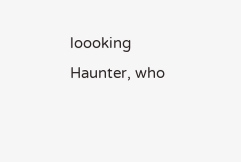loooking Haunter, who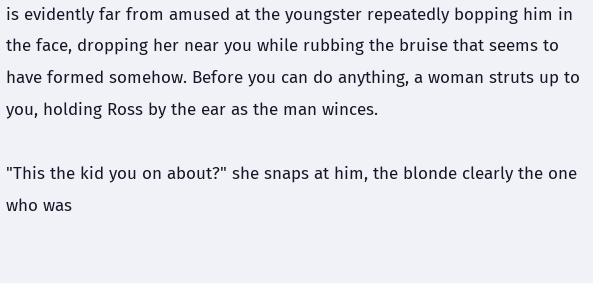is evidently far from amused at the youngster repeatedly bopping him in the face, dropping her near you while rubbing the bruise that seems to have formed somehow. Before you can do anything, a woman struts up to you, holding Ross by the ear as the man winces.

"This the kid you on about?" she snaps at him, the blonde clearly the one who was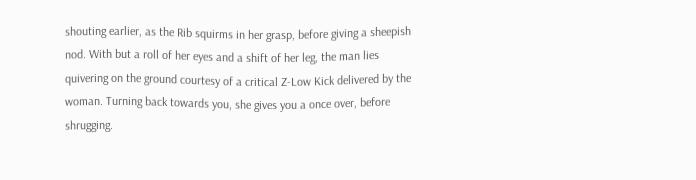shouting earlier, as the Rib squirms in her grasp, before giving a sheepish nod. With but a roll of her eyes and a shift of her leg, the man lies quivering on the ground courtesy of a critical Z-Low Kick delivered by the woman. Turning back towards you, she gives you a once over, before shrugging.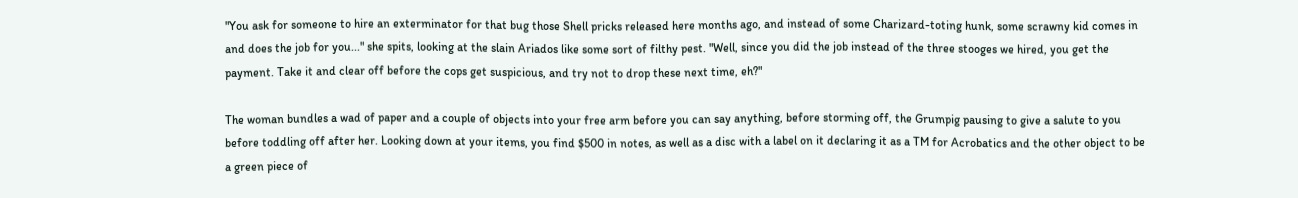"You ask for someone to hire an exterminator for that bug those Shell pricks released here months ago, and instead of some Charizard-toting hunk, some scrawny kid comes in and does the job for you..." she spits, looking at the slain Ariados like some sort of filthy pest. "Well, since you did the job instead of the three stooges we hired, you get the payment. Take it and clear off before the cops get suspicious, and try not to drop these next time, eh?"

The woman bundles a wad of paper and a couple of objects into your free arm before you can say anything, before storming off, the Grumpig pausing to give a salute to you before toddling off after her. Looking down at your items, you find $500 in notes, as well as a disc with a label on it declaring it as a TM for Acrobatics and the other object to be a green piece of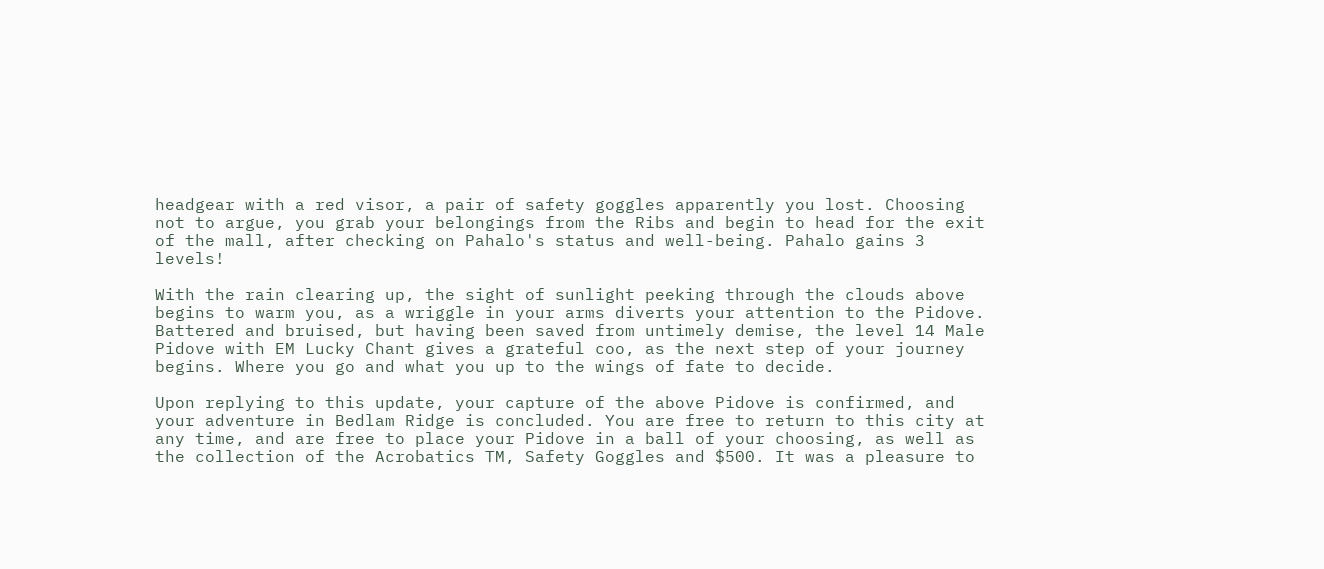headgear with a red visor, a pair of safety goggles apparently you lost. Choosing not to argue, you grab your belongings from the Ribs and begin to head for the exit of the mall, after checking on Pahalo's status and well-being. Pahalo gains 3 levels!

With the rain clearing up, the sight of sunlight peeking through the clouds above begins to warm you, as a wriggle in your arms diverts your attention to the Pidove. Battered and bruised, but having been saved from untimely demise, the level 14 Male Pidove with EM Lucky Chant gives a grateful coo, as the next step of your journey begins. Where you go and what you up to the wings of fate to decide.

Upon replying to this update, your capture of the above Pidove is confirmed, and your adventure in Bedlam Ridge is concluded. You are free to return to this city at any time, and are free to place your Pidove in a ball of your choosing, as well as the collection of the Acrobatics TM, Safety Goggles and $500. It was a pleasure to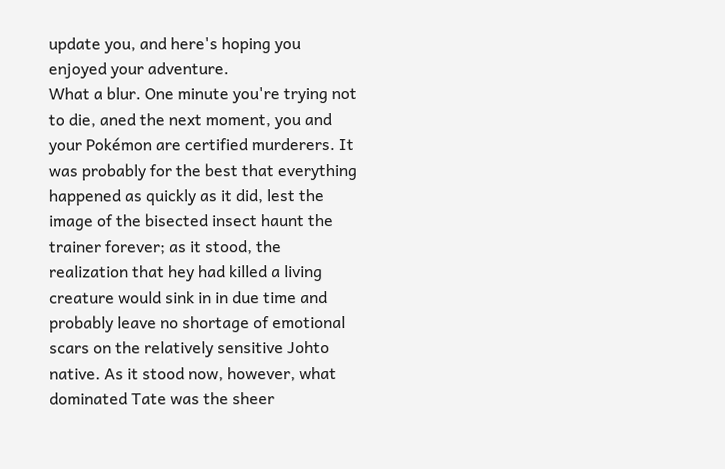update you, and here's hoping you enjoyed your adventure.
What a blur. One minute you're trying not to die, aned the next moment, you and your Pokémon are certified murderers. It was probably for the best that everything happened as quickly as it did, lest the image of the bisected insect haunt the trainer forever; as it stood, the realization that hey had killed a living creature would sink in in due time and probably leave no shortage of emotional scars on the relatively sensitive Johto native. As it stood now, however, what dominated Tate was the sheer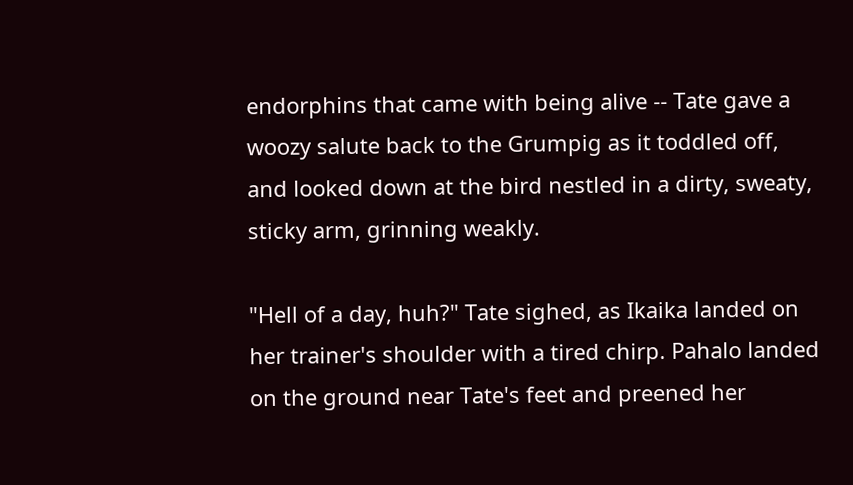endorphins that came with being alive -- Tate gave a woozy salute back to the Grumpig as it toddled off, and looked down at the bird nestled in a dirty, sweaty, sticky arm, grinning weakly.

"Hell of a day, huh?" Tate sighed, as Ikaika landed on her trainer's shoulder with a tired chirp. Pahalo landed on the ground near Tate's feet and preened her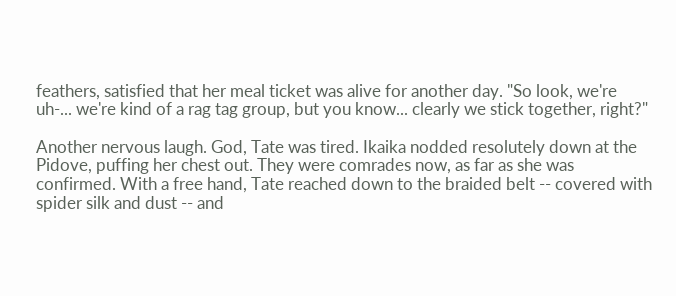feathers, satisfied that her meal ticket was alive for another day. "So look, we're uh-... we're kind of a rag tag group, but you know... clearly we stick together, right?"

Another nervous laugh. God, Tate was tired. Ikaika nodded resolutely down at the Pidove, puffing her chest out. They were comrades now, as far as she was confirmed. With a free hand, Tate reached down to the braided belt -- covered with spider silk and dust -- and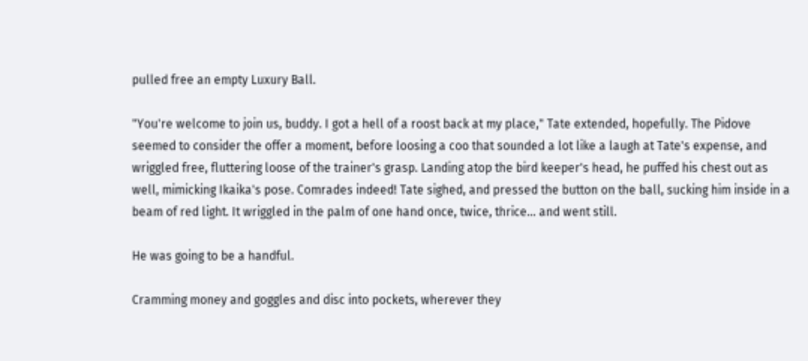pulled free an empty Luxury Ball.

"You're welcome to join us, buddy. I got a hell of a roost back at my place," Tate extended, hopefully. The Pidove seemed to consider the offer a moment, before loosing a coo that sounded a lot like a laugh at Tate's expense, and wriggled free, fluttering loose of the trainer's grasp. Landing atop the bird keeper's head, he puffed his chest out as well, mimicking Ikaika's pose. Comrades indeed! Tate sighed, and pressed the button on the ball, sucking him inside in a beam of red light. It wriggled in the palm of one hand once, twice, thrice... and went still.

He was going to be a handful.

Cramming money and goggles and disc into pockets, wherever they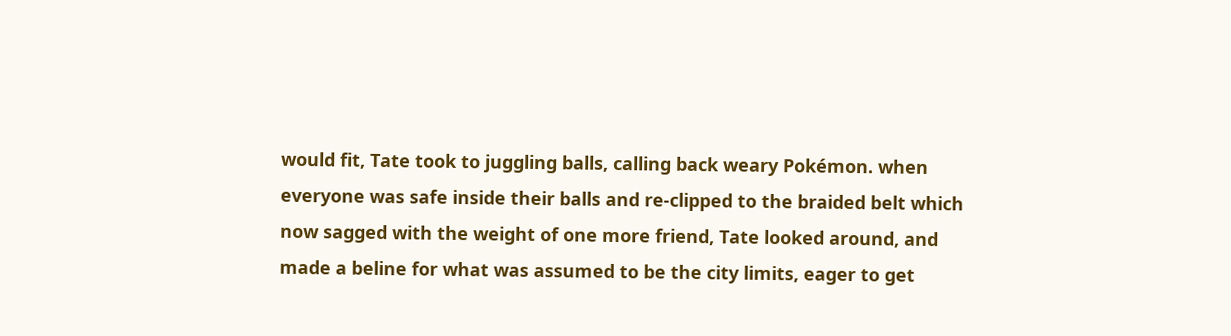would fit, Tate took to juggling balls, calling back weary Pokémon. when everyone was safe inside their balls and re-clipped to the braided belt which now sagged with the weight of one more friend, Tate looked around, and made a beline for what was assumed to be the city limits, eager to get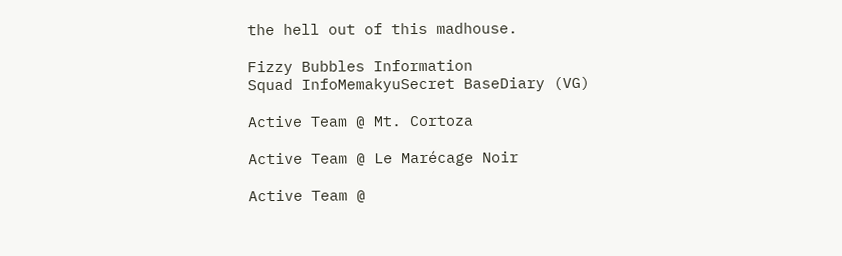the hell out of this madhouse.

Fizzy Bubbles Information
Squad InfoMemakyuSecret BaseDiary (VG)

Active Team @ Mt. Cortoza

Active Team @ Le Marécage Noir

Active Team @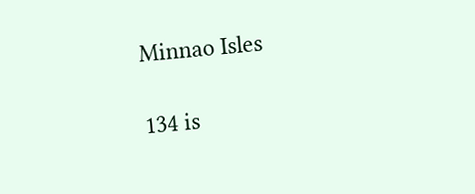Minnao Isles

134 is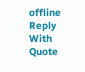offline   Reply With Quote